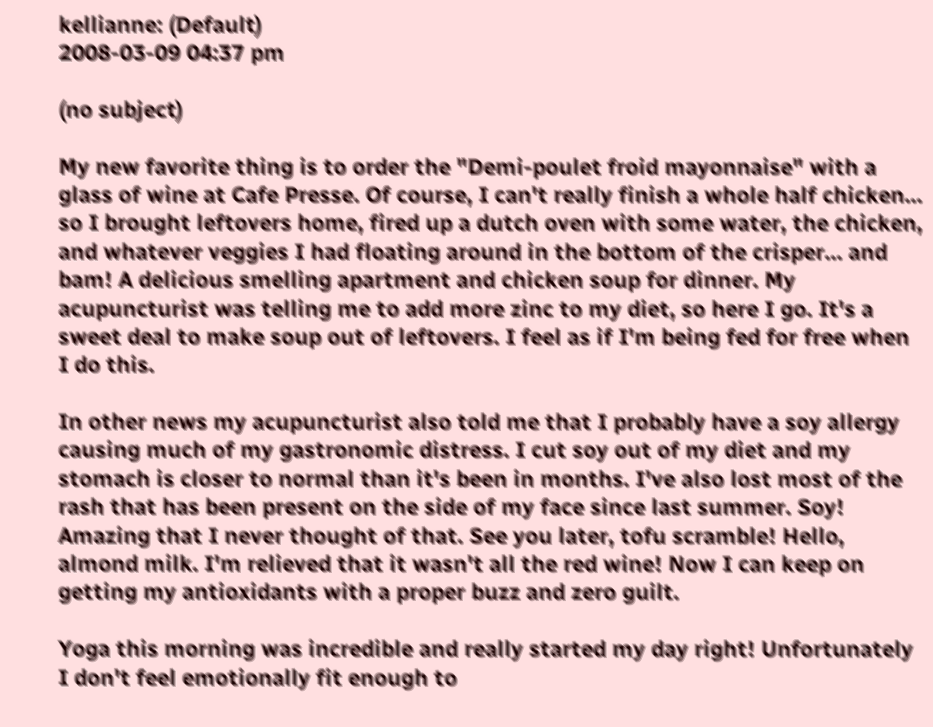kellianne: (Default)
2008-03-09 04:37 pm

(no subject)

My new favorite thing is to order the "Demi-poulet froid mayonnaise" with a glass of wine at Cafe Presse. Of course, I can't really finish a whole half chicken... so I brought leftovers home, fired up a dutch oven with some water, the chicken, and whatever veggies I had floating around in the bottom of the crisper... and bam! A delicious smelling apartment and chicken soup for dinner. My acupuncturist was telling me to add more zinc to my diet, so here I go. It's a sweet deal to make soup out of leftovers. I feel as if I'm being fed for free when I do this.

In other news my acupuncturist also told me that I probably have a soy allergy causing much of my gastronomic distress. I cut soy out of my diet and my stomach is closer to normal than it's been in months. I've also lost most of the rash that has been present on the side of my face since last summer. Soy! Amazing that I never thought of that. See you later, tofu scramble! Hello, almond milk. I'm relieved that it wasn't all the red wine! Now I can keep on getting my antioxidants with a proper buzz and zero guilt.

Yoga this morning was incredible and really started my day right! Unfortunately I don't feel emotionally fit enough to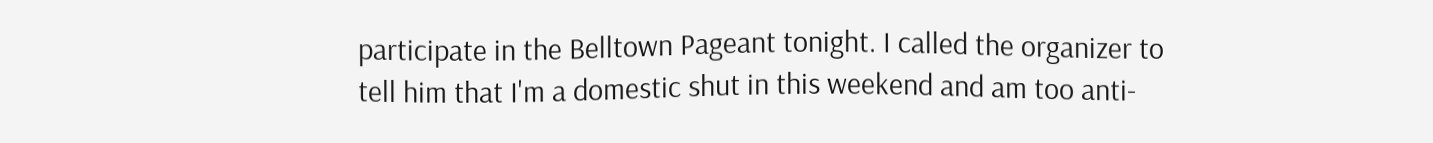participate in the Belltown Pageant tonight. I called the organizer to tell him that I'm a domestic shut in this weekend and am too anti-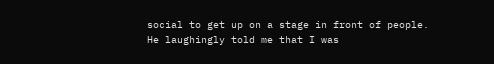social to get up on a stage in front of people. He laughingly told me that I was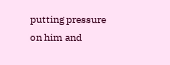putting pressure on him and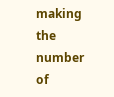making the number of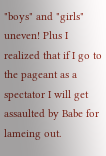"boys" and "girls" uneven! Plus I realized that if I go to the pageant as a spectator I will get assaulted by Babe for lameing out.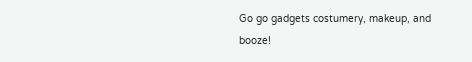Go go gadgets costumery, makeup, and booze!